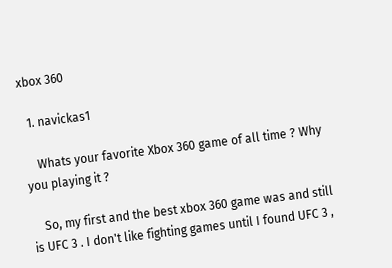xbox 360

  1. navickas1

    Whats your favorite Xbox 360 game of all time ? Why you playing it ?

    So, my first and the best xbox 360 game was and still is UFC 3 . I don't like fighting games until I found UFC 3 ,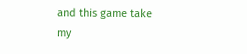and this game take my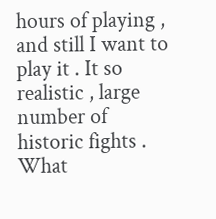hours of playing , and still I want to play it . It so realistic , large number of historic fights . What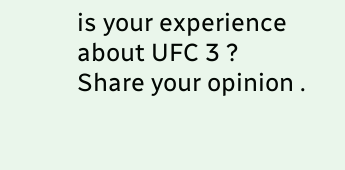is your experience about UFC 3 ? Share your opinion .